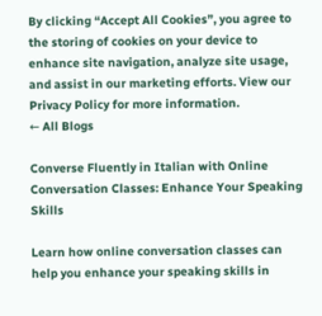By clicking “Accept All Cookies”, you agree to the storing of cookies on your device to enhance site navigation, analyze site usage, and assist in our marketing efforts. View our Privacy Policy for more information.
← All Blogs

Converse Fluently in Italian with Online Conversation Classes: Enhance Your Speaking Skills

Learn how online conversation classes can help you enhance your speaking skills in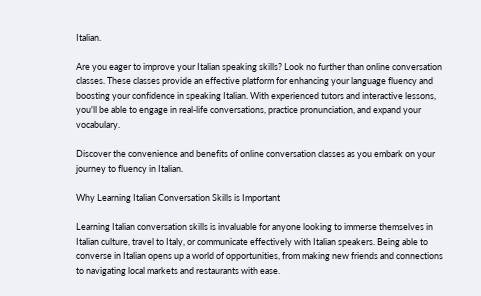Italian.

Are you eager to improve your Italian speaking skills? Look no further than online conversation classes. These classes provide an effective platform for enhancing your language fluency and boosting your confidence in speaking Italian. With experienced tutors and interactive lessons, you'll be able to engage in real-life conversations, practice pronunciation, and expand your vocabulary.

Discover the convenience and benefits of online conversation classes as you embark on your journey to fluency in Italian.

Why Learning Italian Conversation Skills is Important

Learning Italian conversation skills is invaluable for anyone looking to immerse themselves in Italian culture, travel to Italy, or communicate effectively with Italian speakers. Being able to converse in Italian opens up a world of opportunities, from making new friends and connections to navigating local markets and restaurants with ease.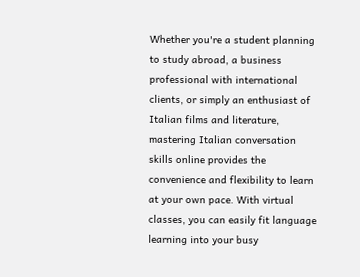Whether you're a student planning to study abroad, a business professional with international clients, or simply an enthusiast of Italian films and literature, mastering Italian conversation skills online provides the convenience and flexibility to learn at your own pace. With virtual classes, you can easily fit language learning into your busy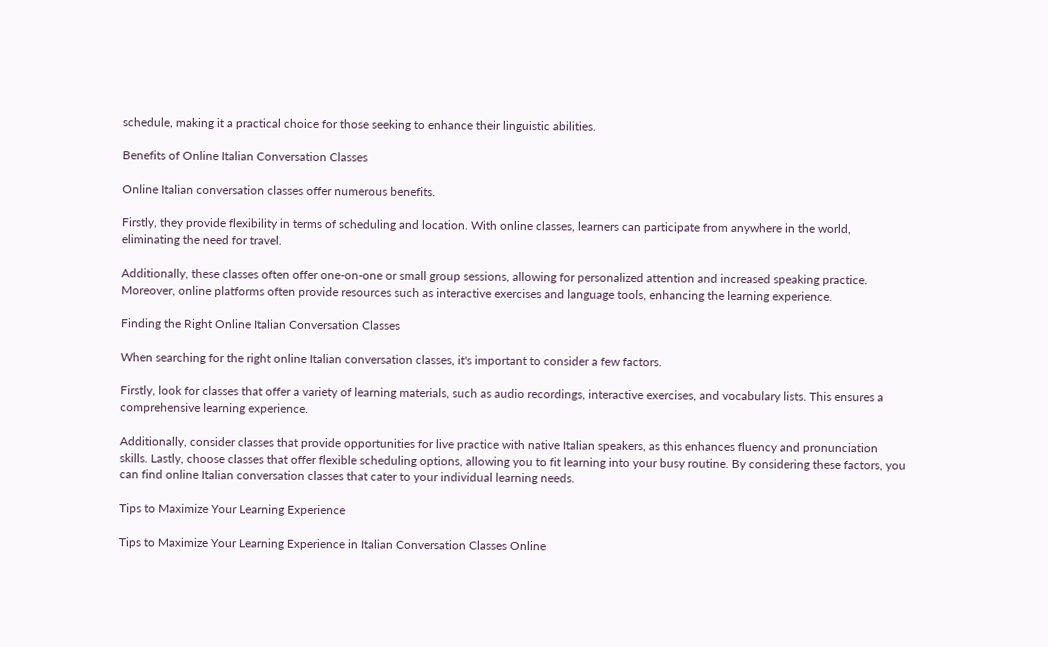schedule, making it a practical choice for those seeking to enhance their linguistic abilities.

Benefits of Online Italian Conversation Classes

Online Italian conversation classes offer numerous benefits.

Firstly, they provide flexibility in terms of scheduling and location. With online classes, learners can participate from anywhere in the world, eliminating the need for travel.

Additionally, these classes often offer one-on-one or small group sessions, allowing for personalized attention and increased speaking practice. Moreover, online platforms often provide resources such as interactive exercises and language tools, enhancing the learning experience.

Finding the Right Online Italian Conversation Classes

When searching for the right online Italian conversation classes, it's important to consider a few factors.

Firstly, look for classes that offer a variety of learning materials, such as audio recordings, interactive exercises, and vocabulary lists. This ensures a comprehensive learning experience.

Additionally, consider classes that provide opportunities for live practice with native Italian speakers, as this enhances fluency and pronunciation skills. Lastly, choose classes that offer flexible scheduling options, allowing you to fit learning into your busy routine. By considering these factors, you can find online Italian conversation classes that cater to your individual learning needs.

Tips to Maximize Your Learning Experience

Tips to Maximize Your Learning Experience in Italian Conversation Classes Online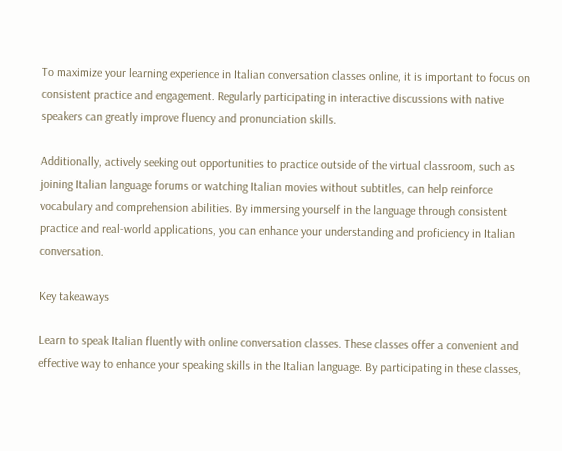To maximize your learning experience in Italian conversation classes online, it is important to focus on consistent practice and engagement. Regularly participating in interactive discussions with native speakers can greatly improve fluency and pronunciation skills.

Additionally, actively seeking out opportunities to practice outside of the virtual classroom, such as joining Italian language forums or watching Italian movies without subtitles, can help reinforce vocabulary and comprehension abilities. By immersing yourself in the language through consistent practice and real-world applications, you can enhance your understanding and proficiency in Italian conversation.

Key takeaways

Learn to speak Italian fluently with online conversation classes. These classes offer a convenient and effective way to enhance your speaking skills in the Italian language. By participating in these classes,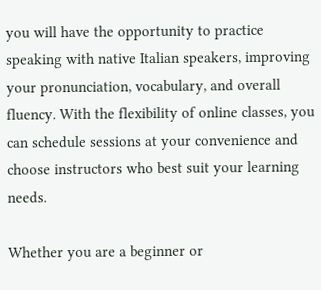you will have the opportunity to practice speaking with native Italian speakers, improving your pronunciation, vocabulary, and overall fluency. With the flexibility of online classes, you can schedule sessions at your convenience and choose instructors who best suit your learning needs.

Whether you are a beginner or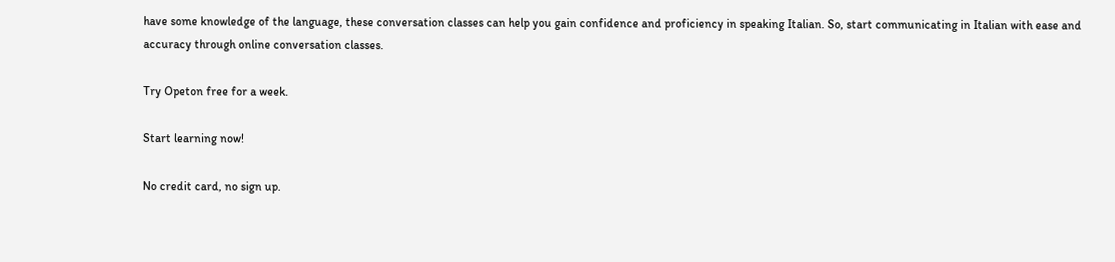have some knowledge of the language, these conversation classes can help you gain confidence and proficiency in speaking Italian. So, start communicating in Italian with ease and accuracy through online conversation classes.

Try Opeton free for a week.

Start learning now!

No credit card, no sign up.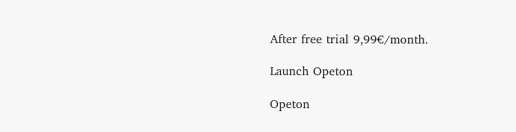After free trial 9,99€/month.

Launch Opeton

Opeton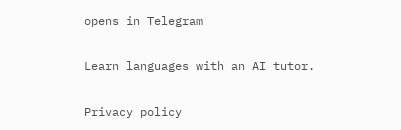opens in Telegram

Learn languages with an AI tutor.

Privacy policy